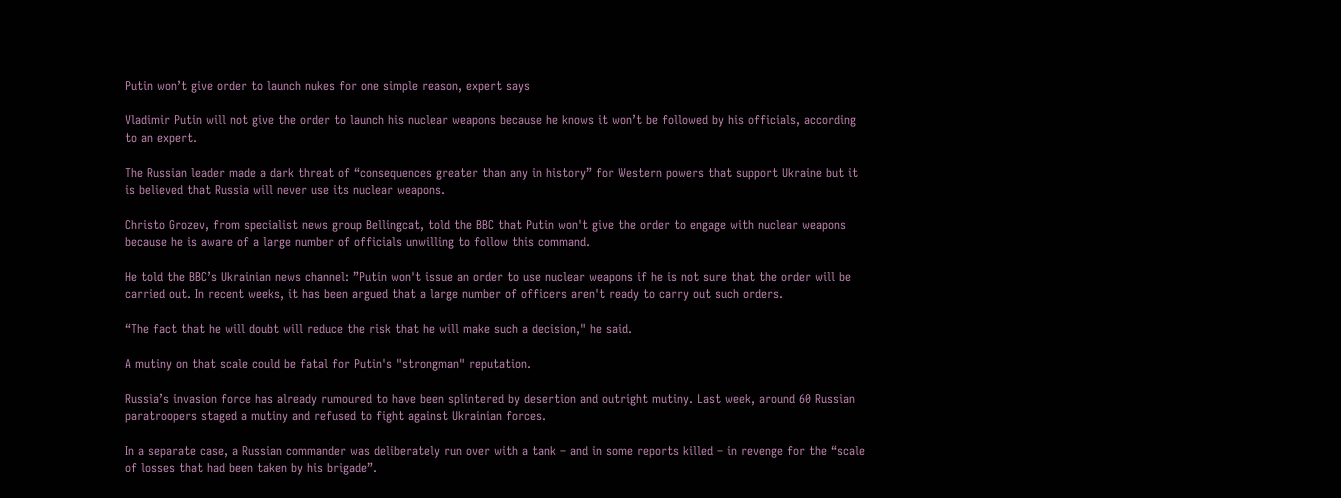Putin won’t give order to launch nukes for one simple reason, expert says

Vladimir Putin will not give the order to launch his nuclear weapons because he knows it won’t be followed by his officials, according to an expert.

The Russian leader made a dark threat of “consequences greater than any in history” for Western powers that support Ukraine but it is believed that Russia will never use its nuclear weapons.

Christo Grozev, from specialist news group Bellingcat, told the BBC that Putin won't give the order to engage with nuclear weapons because he is aware of a large number of officials unwilling to follow this command.

He told the BBC’s Ukrainian news channel: ”Putin won't issue an order to use nuclear weapons if he is not sure that the order will be carried out. In recent weeks, it has been argued that a large number of officers aren't ready to carry out such orders.

“The fact that he will doubt will reduce the risk that he will make such a decision," he said.

A mutiny on that scale could be fatal for Putin's "strongman" reputation.

Russia’s invasion force has already rumoured to have been splintered by desertion and outright mutiny. Last week, around 60 Russian paratroopers staged a mutiny and refused to fight against Ukrainian forces.

In a separate case, a Russian commander was deliberately run over with a tank – and in some reports killed – in revenge for the “scale of losses that had been taken by his brigade”.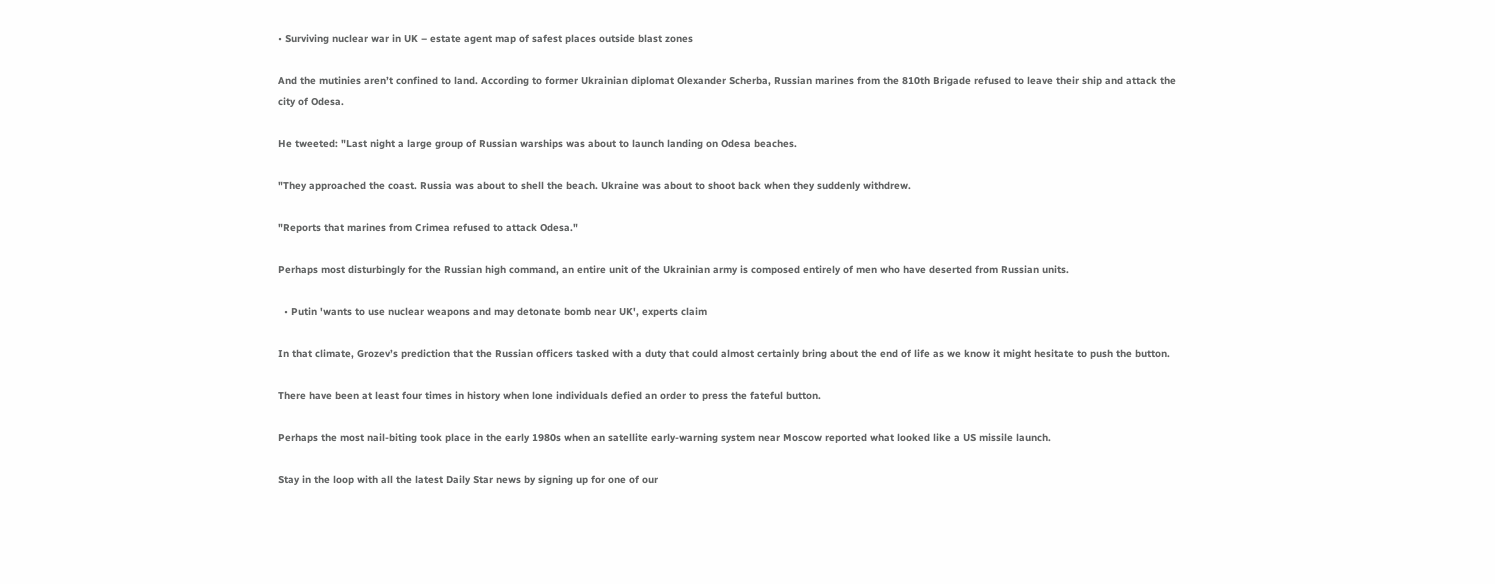• Surviving nuclear war in UK – estate agent map of safest places outside blast zones

And the mutinies aren’t confined to land. According to former Ukrainian diplomat Olexander Scherba, Russian marines from the 810th Brigade refused to leave their ship and attack the city of Odesa.

He tweeted: "Last night a large group of Russian warships was about to launch landing on Odesa beaches.

"They approached the coast. Russia was about to shell the beach. Ukraine was about to shoot back when they suddenly withdrew.

"Reports that marines from Crimea refused to attack Odesa."

Perhaps most disturbingly for the Russian high command, an entire unit of the Ukrainian army is composed entirely of men who have deserted from Russian units.

  • Putin 'wants to use nuclear weapons and may detonate bomb near UK', experts claim

In that climate, Grozev’s prediction that the Russian officers tasked with a duty that could almost certainly bring about the end of life as we know it might hesitate to push the button.

There have been at least four times in history when lone individuals defied an order to press the fateful button.

Perhaps the most nail-biting took place in the early 1980s when an satellite early-warning system near Moscow reported what looked like a US missile launch.

Stay in the loop with all the latest Daily Star news by signing up for one of our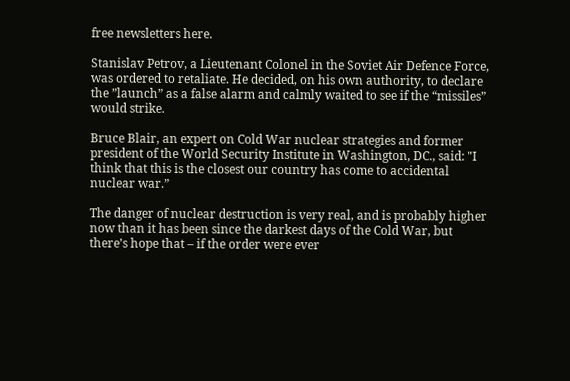free newsletters here.

Stanislav Petrov, a Lieutenant Colonel in the Soviet Air Defence Force, was ordered to retaliate. He decided, on his own authority, to declare the ”launch” as a false alarm and calmly waited to see if the “missiles” would strike.

Bruce Blair, an expert on Cold War nuclear strategies and former president of the World Security Institute in Washington, DC., said: "I think that this is the closest our country has come to accidental nuclear war.”

The danger of nuclear destruction is very real, and is probably higher now than it has been since the darkest days of the Cold War, but there’s hope that – if the order were ever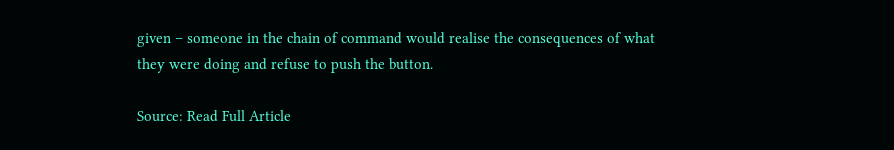given – someone in the chain of command would realise the consequences of what they were doing and refuse to push the button.

Source: Read Full Article